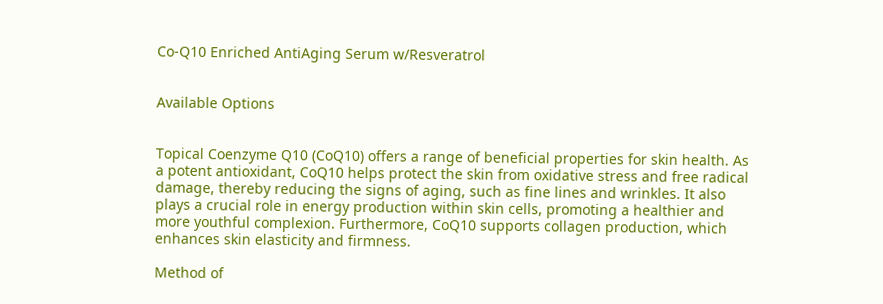Co-Q10 Enriched AntiAging Serum w/Resveratrol


Available Options


Topical Coenzyme Q10 (CoQ10) offers a range of beneficial properties for skin health. As a potent antioxidant, CoQ10 helps protect the skin from oxidative stress and free radical damage, thereby reducing the signs of aging, such as fine lines and wrinkles. It also plays a crucial role in energy production within skin cells, promoting a healthier and more youthful complexion. Furthermore, CoQ10 supports collagen production, which enhances skin elasticity and firmness.

Method of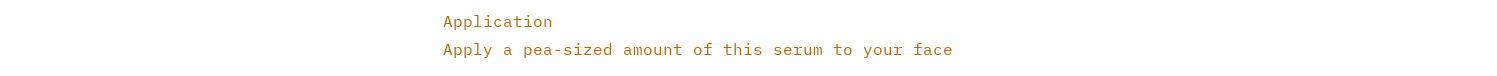Application
Apply a pea-sized amount of this serum to your face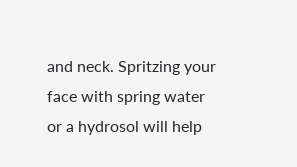and neck. Spritzing your face with spring water or a hydrosol will help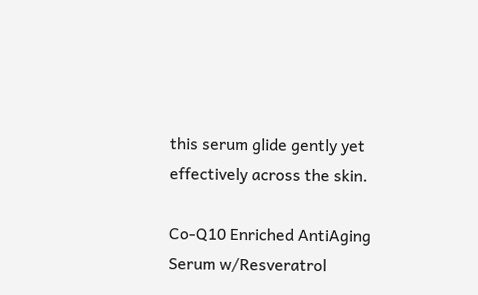this serum glide gently yet effectively across the skin.

Co-Q10 Enriched AntiAging Serum w/Resveratrol